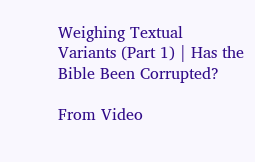Weighing Textual Variants (Part 1) | Has the Bible Been Corrupted?

From Video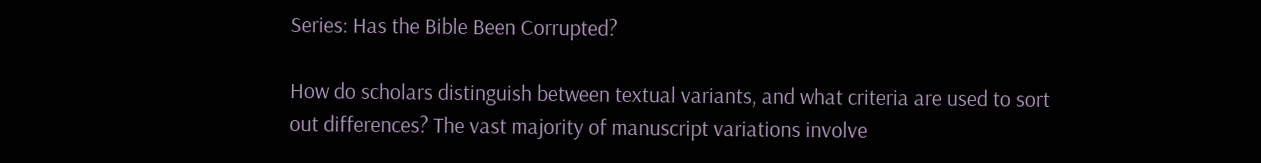Series: Has the Bible Been Corrupted?

How do scholars distinguish between textual variants, and what criteria are used to sort out differences? The vast majority of manuscript variations involve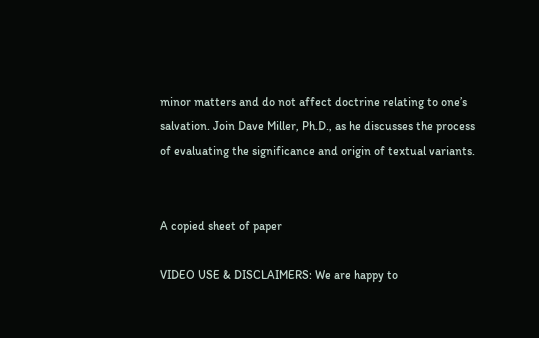minor matters and do not affect doctrine relating to one’s salvation. Join Dave Miller, Ph.D., as he discusses the process of evaluating the significance and origin of textual variants.


A copied sheet of paper

VIDEO USE & DISCLAIMERS: We are happy to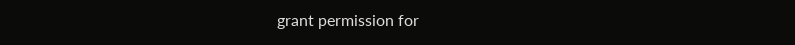grant permission for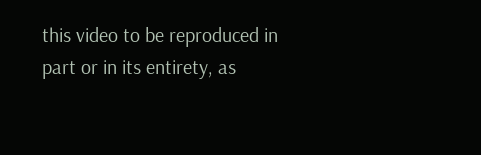this video to be reproduced in part or in its entirety, as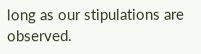long as our stipulations are observed.